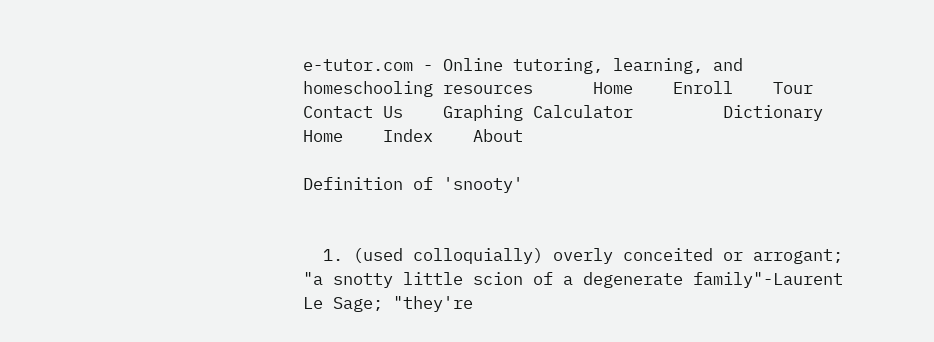e-tutor.com - Online tutoring, learning, and homeschooling resources      Home    Enroll    Tour    Contact Us    Graphing Calculator         Dictionary Home    Index    About

Definition of 'snooty'


  1. (used colloquially) overly conceited or arrogant; "a snotty little scion of a degenerate family"-Laurent Le Sage; "they're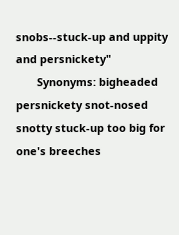snobs--stuck-up and uppity and persnickety"
       Synonyms: bigheaded persnickety snot-nosed snotty stuck-up too big for one's breeches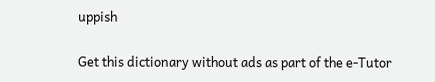uppish

Get this dictionary without ads as part of the e-Tutor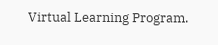Virtual Learning Program.